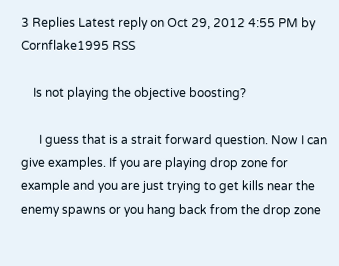3 Replies Latest reply on Oct 29, 2012 4:55 PM by Cornflake1995 RSS

    Is not playing the objective boosting?

      I guess that is a strait forward question. Now I can give examples. If you are playing drop zone for example and you are just trying to get kills near the enemy spawns or you hang back from the drop zone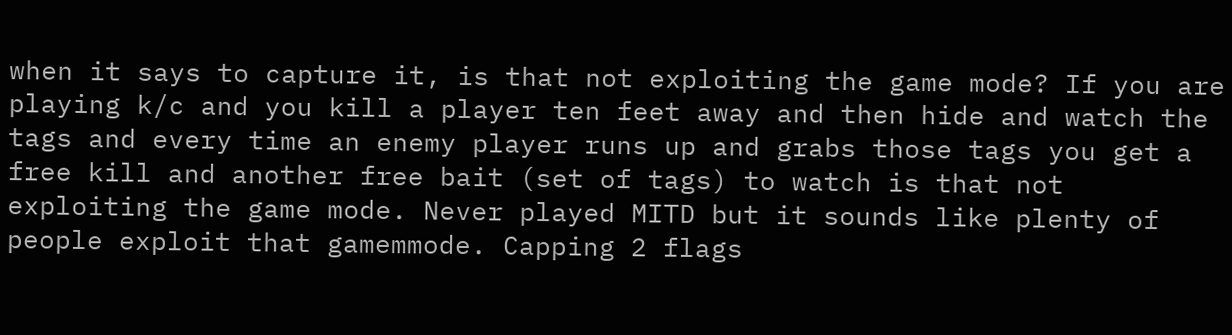when it says to capture it, is that not exploiting the game mode? If you are playing k/c and you kill a player ten feet away and then hide and watch the tags and every time an enemy player runs up and grabs those tags you get a free kill and another free bait (set of tags) to watch is that not exploiting the game mode. Never played MITD but it sounds like plenty of people exploit that gamemmode. Capping 2 flags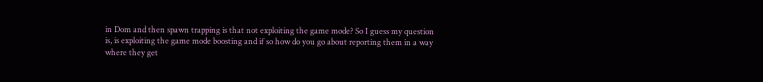in Dom and then spawn trapping is that not exploiting the game mode? So I guess my question is, is exploiting the game mode boosting and if so how do you go about reporting them in a way where they get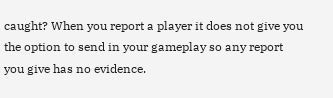caught? When you report a player it does not give you the option to send in your gameplay so any report you give has no evidence.